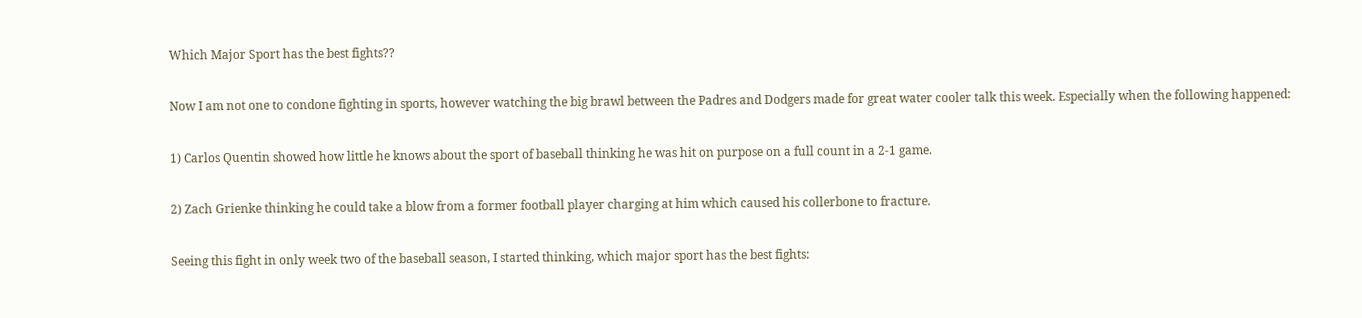Which Major Sport has the best fights??

Now I am not one to condone fighting in sports, however watching the big brawl between the Padres and Dodgers made for great water cooler talk this week. Especially when the following happened:

1) Carlos Quentin showed how little he knows about the sport of baseball thinking he was hit on purpose on a full count in a 2-1 game.

2) Zach Grienke thinking he could take a blow from a former football player charging at him which caused his collerbone to fracture.

Seeing this fight in only week two of the baseball season, I started thinking, which major sport has the best fights: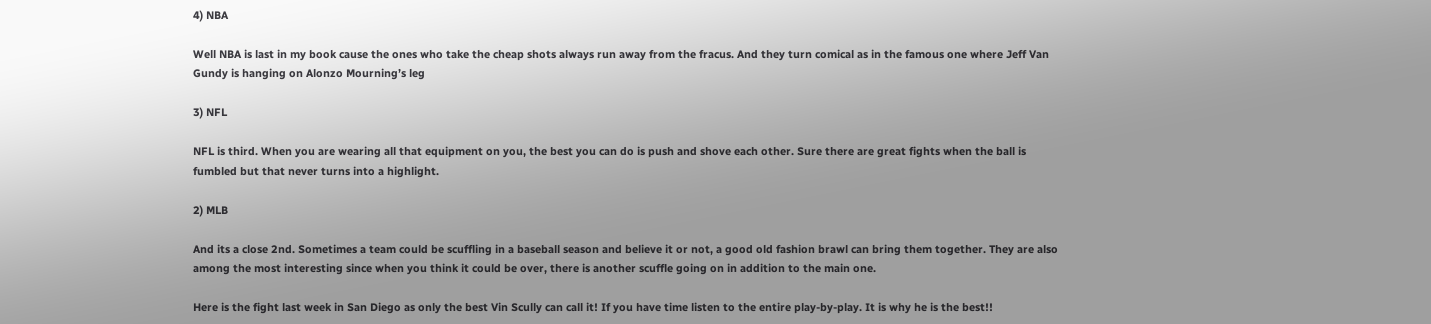4) NBA

Well NBA is last in my book cause the ones who take the cheap shots always run away from the fracus. And they turn comical as in the famous one where Jeff Van Gundy is hanging on Alonzo Mourning’s leg

3) NFL

NFL is third. When you are wearing all that equipment on you, the best you can do is push and shove each other. Sure there are great fights when the ball is fumbled but that never turns into a highlight.

2) MLB

And its a close 2nd. Sometimes a team could be scuffling in a baseball season and believe it or not, a good old fashion brawl can bring them together. They are also among the most interesting since when you think it could be over, there is another scuffle going on in addition to the main one.

Here is the fight last week in San Diego as only the best Vin Scully can call it! If you have time listen to the entire play-by-play. It is why he is the best!!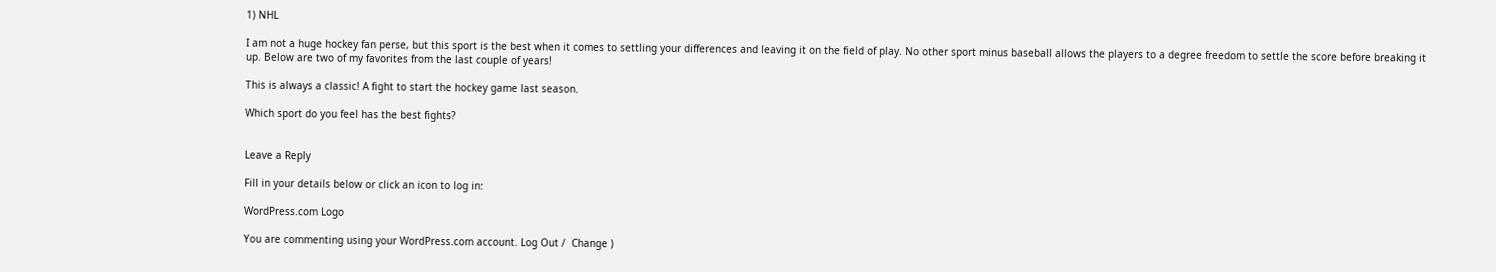1) NHL

I am not a huge hockey fan perse, but this sport is the best when it comes to settling your differences and leaving it on the field of play. No other sport minus baseball allows the players to a degree freedom to settle the score before breaking it up. Below are two of my favorites from the last couple of years!

This is always a classic! A fight to start the hockey game last season.

Which sport do you feel has the best fights?


Leave a Reply

Fill in your details below or click an icon to log in:

WordPress.com Logo

You are commenting using your WordPress.com account. Log Out /  Change )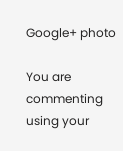Google+ photo

You are commenting using your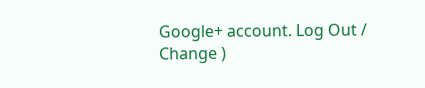Google+ account. Log Out /  Change )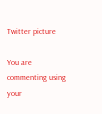Twitter picture

You are commenting using your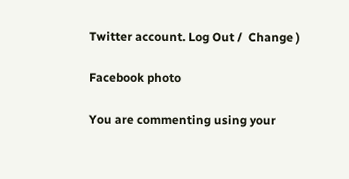Twitter account. Log Out /  Change )

Facebook photo

You are commenting using your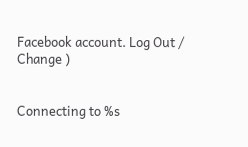Facebook account. Log Out /  Change )


Connecting to %s